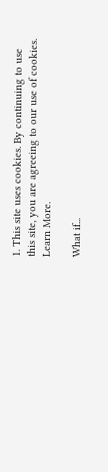1. This site uses cookies. By continuing to use this site, you are agreeing to our use of cookies. Learn More.

What if...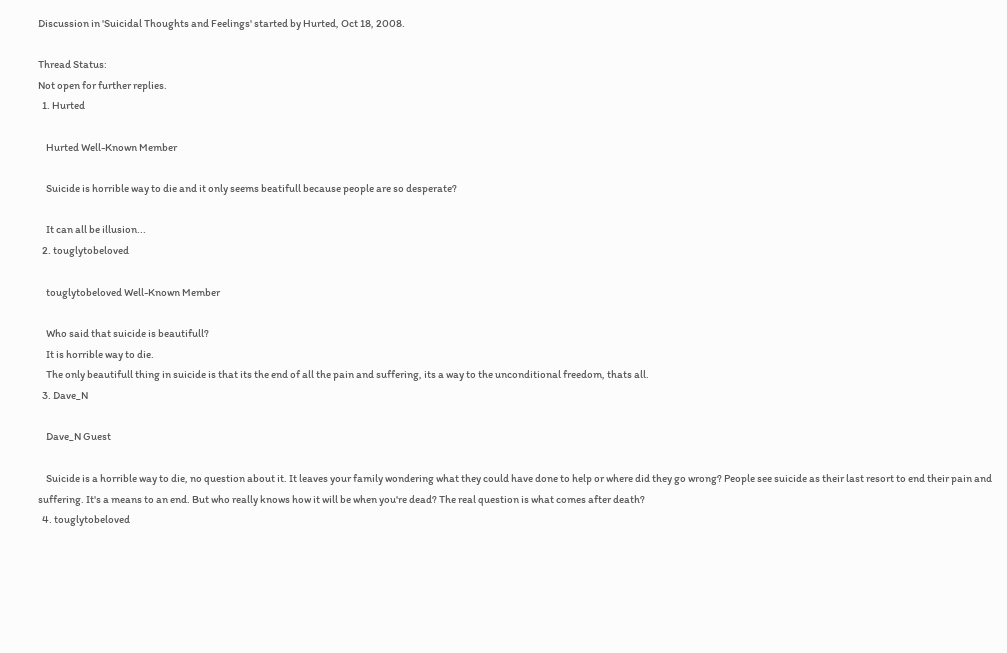Discussion in 'Suicidal Thoughts and Feelings' started by Hurted, Oct 18, 2008.

Thread Status:
Not open for further replies.
  1. Hurted

    Hurted Well-Known Member

    Suicide is horrible way to die and it only seems beatifull because people are so desperate?

    It can all be illusion...
  2. touglytobeloved

    touglytobeloved Well-Known Member

    Who said that suicide is beautifull?
    It is horrible way to die.
    The only beautifull thing in suicide is that its the end of all the pain and suffering, its a way to the unconditional freedom, thats all.
  3. Dave_N

    Dave_N Guest

    Suicide is a horrible way to die, no question about it. It leaves your family wondering what they could have done to help or where did they go wrong? People see suicide as their last resort to end their pain and suffering. It's a means to an end. But who really knows how it will be when you're dead? The real question is what comes after death?
  4. touglytobeloved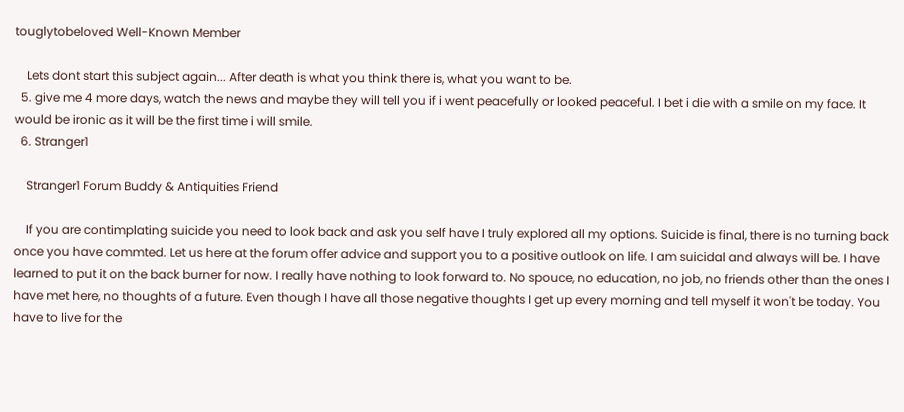touglytobeloved Well-Known Member

    Lets dont start this subject again... After death is what you think there is, what you want to be.
  5. give me 4 more days, watch the news and maybe they will tell you if i went peacefully or looked peaceful. I bet i die with a smile on my face. It would be ironic as it will be the first time i will smile.
  6. Stranger1

    Stranger1 Forum Buddy & Antiquities Friend

    If you are contimplating suicide you need to look back and ask you self have I truly explored all my options. Suicide is final, there is no turning back once you have commted. Let us here at the forum offer advice and support you to a positive outlook on life. I am suicidal and always will be. I have learned to put it on the back burner for now. I really have nothing to look forward to. No spouce, no education, no job, no friends other than the ones I have met here, no thoughts of a future. Even though I have all those negative thoughts I get up every morning and tell myself it won't be today. You have to live for the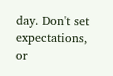day. Don't set expectations, or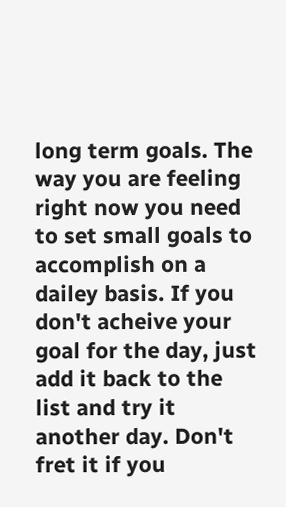long term goals. The way you are feeling right now you need to set small goals to accomplish on a dailey basis. If you don't acheive your goal for the day, just add it back to the list and try it another day. Don't fret it if you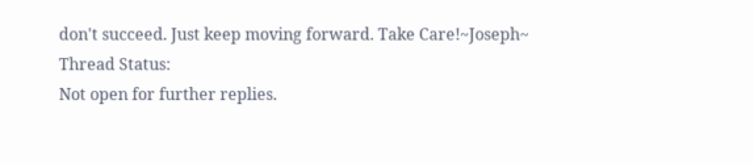don't succeed. Just keep moving forward. Take Care!~Joseph~
Thread Status:
Not open for further replies.